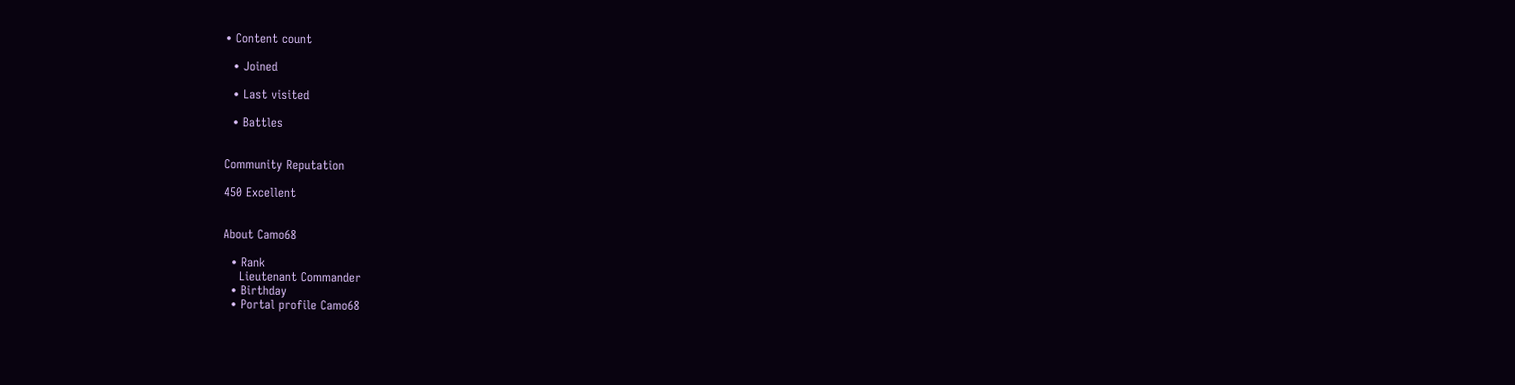• Content count

  • Joined

  • Last visited

  • Battles


Community Reputation

450 Excellent


About Camo68

  • Rank
    Lieutenant Commander
  • Birthday
  • Portal profile Camo68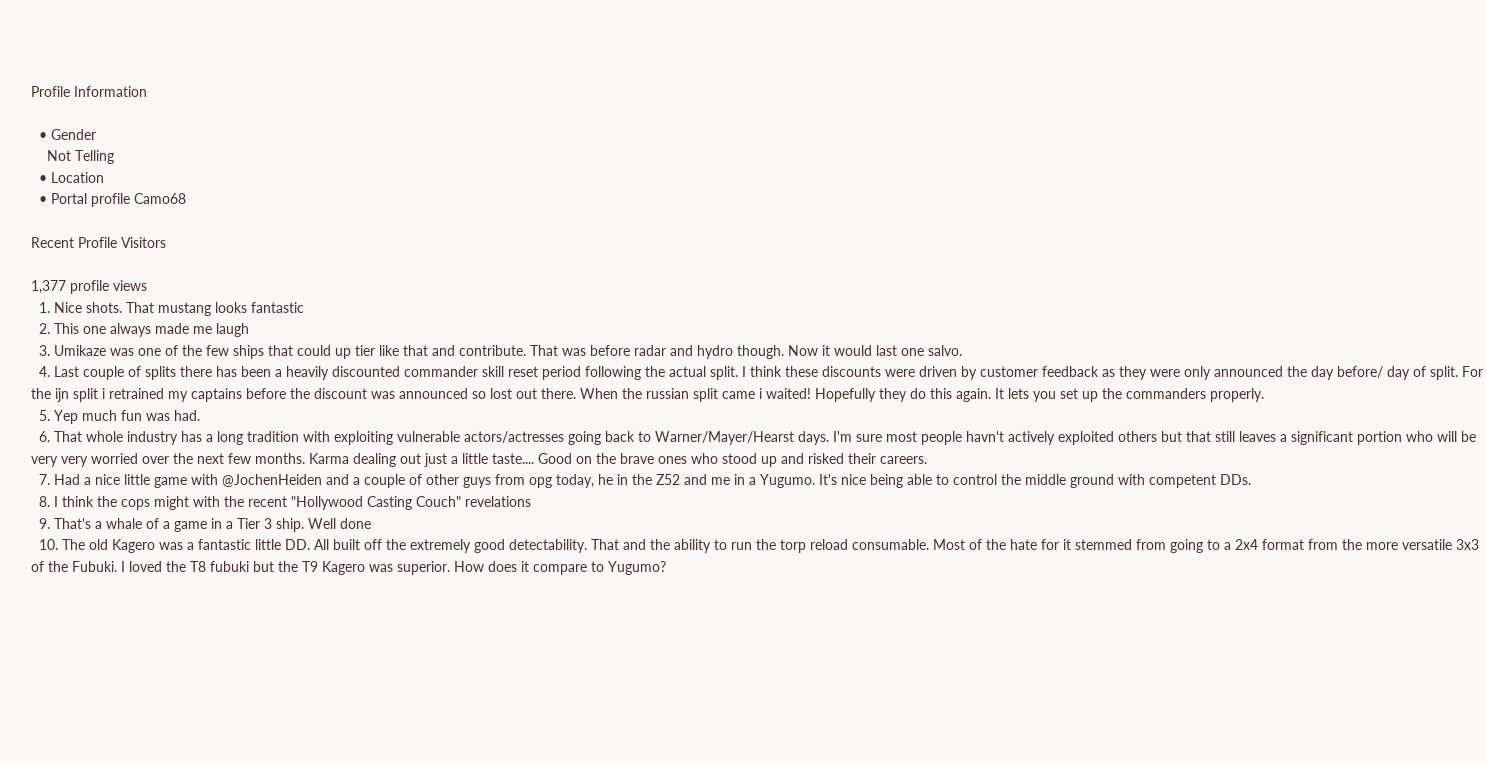Profile Information

  • Gender
    Not Telling
  • Location
  • Portal profile Camo68

Recent Profile Visitors

1,377 profile views
  1. Nice shots. That mustang looks fantastic
  2. This one always made me laugh
  3. Umikaze was one of the few ships that could up tier like that and contribute. That was before radar and hydro though. Now it would last one salvo.
  4. Last couple of splits there has been a heavily discounted commander skill reset period following the actual split. I think these discounts were driven by customer feedback as they were only announced the day before/ day of split. For the ijn split i retrained my captains before the discount was announced so lost out there. When the russian split came i waited! Hopefully they do this again. It lets you set up the commanders properly.
  5. Yep much fun was had.
  6. That whole industry has a long tradition with exploiting vulnerable actors/actresses going back to Warner/Mayer/Hearst days. I'm sure most people havn't actively exploited others but that still leaves a significant portion who will be very very worried over the next few months. Karma dealing out just a little taste.... Good on the brave ones who stood up and risked their careers.
  7. Had a nice little game with @JochenHeiden and a couple of other guys from opg today, he in the Z52 and me in a Yugumo. It's nice being able to control the middle ground with competent DDs.
  8. I think the cops might with the recent "Hollywood Casting Couch" revelations
  9. That's a whale of a game in a Tier 3 ship. Well done
  10. The old Kagero was a fantastic little DD. All built off the extremely good detectability. That and the ability to run the torp reload consumable. Most of the hate for it stemmed from going to a 2x4 format from the more versatile 3x3 of the Fubuki. I loved the T8 fubuki but the T9 Kagero was superior. How does it compare to Yugumo?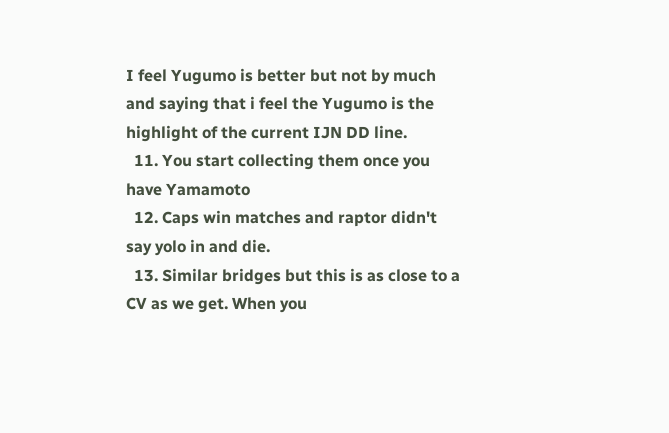I feel Yugumo is better but not by much and saying that i feel the Yugumo is the highlight of the current IJN DD line.
  11. You start collecting them once you have Yamamoto
  12. Caps win matches and raptor didn't say yolo in and die.
  13. Similar bridges but this is as close to a CV as we get. When you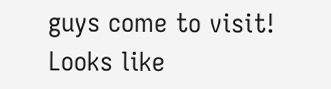guys come to visit! Looks like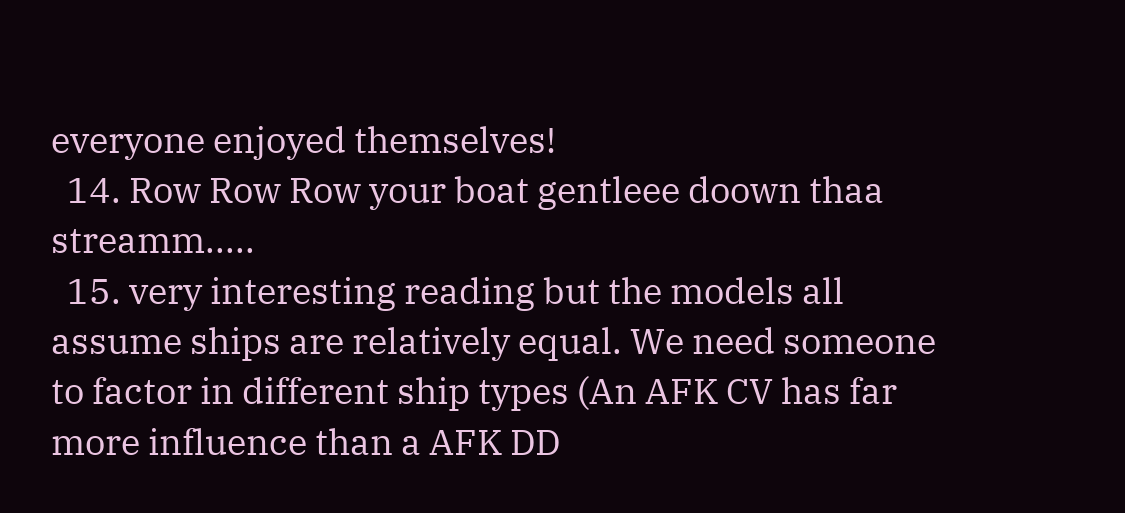everyone enjoyed themselves!
  14. Row Row Row your boat gentleee doown thaa streamm.....
  15. very interesting reading but the models all assume ships are relatively equal. We need someone to factor in different ship types (An AFK CV has far more influence than a AFK DD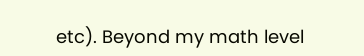etc). Beyond my math level